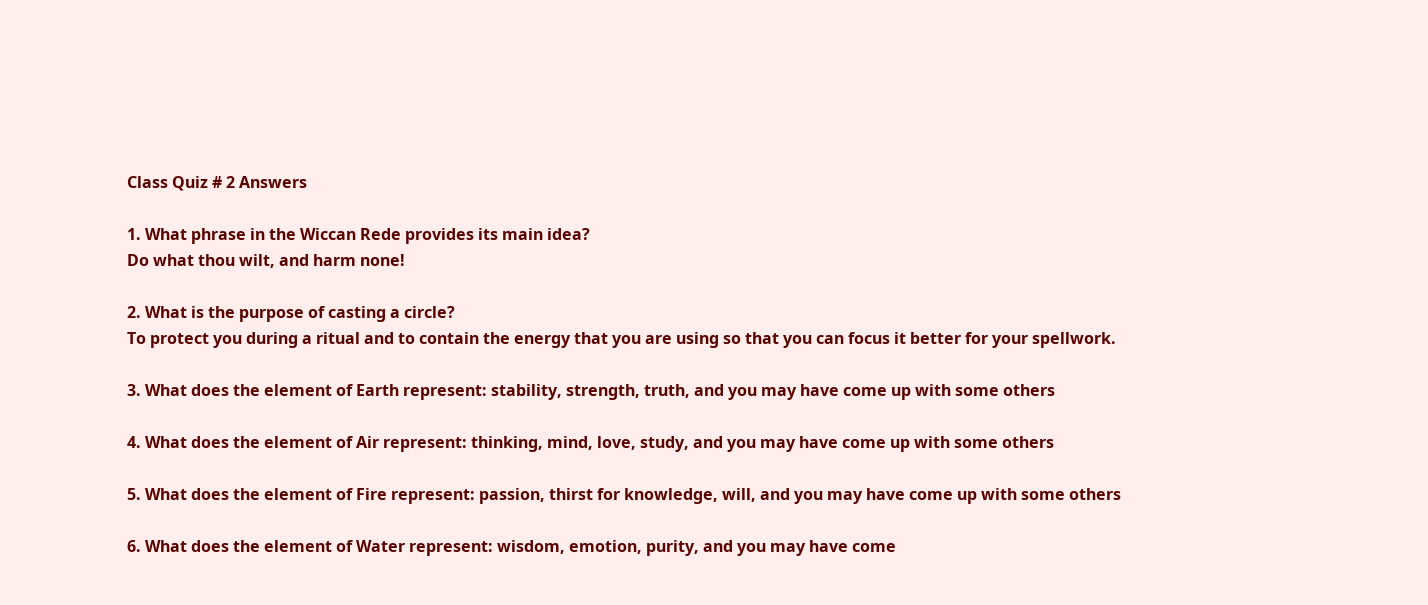Class Quiz # 2 Answers

1. What phrase in the Wiccan Rede provides its main idea?
Do what thou wilt, and harm none!

2. What is the purpose of casting a circle?
To protect you during a ritual and to contain the energy that you are using so that you can focus it better for your spellwork.

3. What does the element of Earth represent: stability, strength, truth, and you may have come up with some others

4. What does the element of Air represent: thinking, mind, love, study, and you may have come up with some others

5. What does the element of Fire represent: passion, thirst for knowledge, will, and you may have come up with some others

6. What does the element of Water represent: wisdom, emotion, purity, and you may have come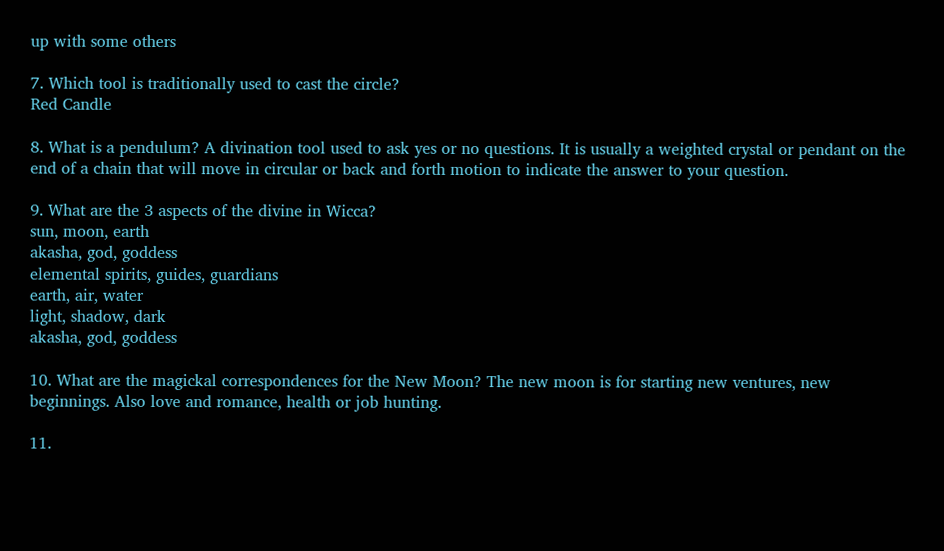up with some others

7. Which tool is traditionally used to cast the circle?
Red Candle

8. What is a pendulum? A divination tool used to ask yes or no questions. It is usually a weighted crystal or pendant on the end of a chain that will move in circular or back and forth motion to indicate the answer to your question.

9. What are the 3 aspects of the divine in Wicca?
sun, moon, earth
akasha, god, goddess
elemental spirits, guides, guardians
earth, air, water
light, shadow, dark
akasha, god, goddess

10. What are the magickal correspondences for the New Moon? The new moon is for starting new ventures, new beginnings. Also love and romance, health or job hunting.

11.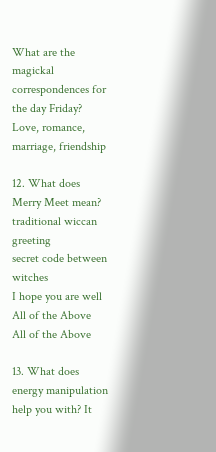What are the magickal correspondences for the day Friday? Love, romance, marriage, friendship

12. What does Merry Meet mean?
traditional wiccan greeting
secret code between witches
I hope you are well
All of the Above
All of the Above

13. What does energy manipulation help you with? It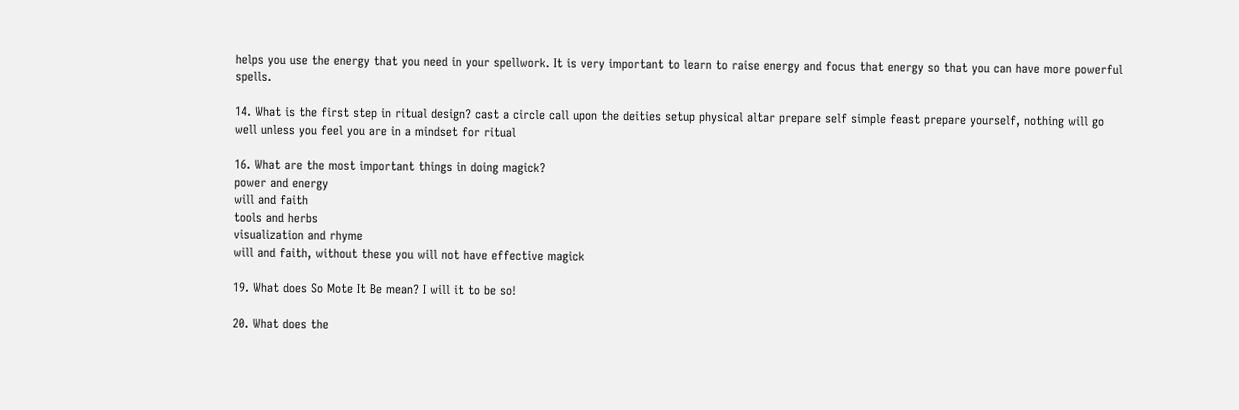helps you use the energy that you need in your spellwork. It is very important to learn to raise energy and focus that energy so that you can have more powerful spells.

14. What is the first step in ritual design? cast a circle call upon the deities setup physical altar prepare self simple feast prepare yourself, nothing will go well unless you feel you are in a mindset for ritual

16. What are the most important things in doing magick?
power and energy
will and faith
tools and herbs
visualization and rhyme
will and faith, without these you will not have effective magick

19. What does So Mote It Be mean? I will it to be so!

20. What does the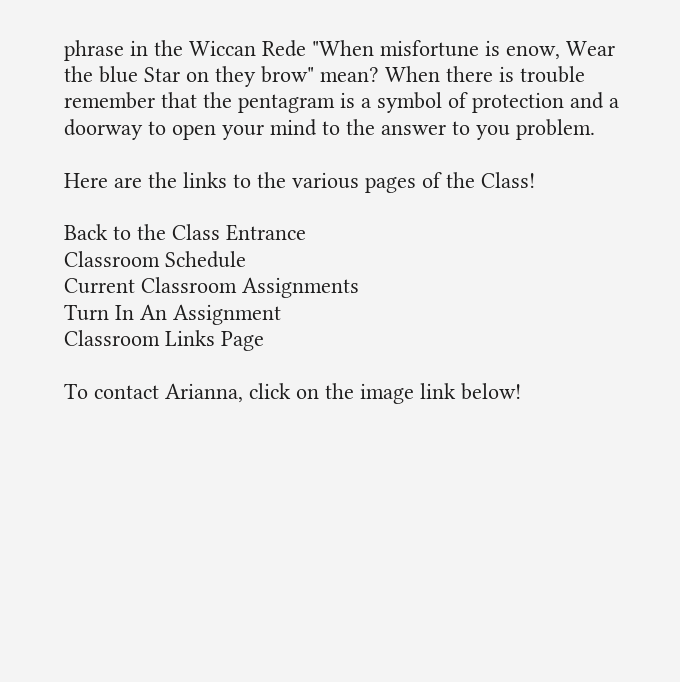phrase in the Wiccan Rede "When misfortune is enow, Wear the blue Star on they brow" mean? When there is trouble remember that the pentagram is a symbol of protection and a doorway to open your mind to the answer to you problem.

Here are the links to the various pages of the Class!

Back to the Class Entrance
Classroom Schedule
Current Classroom Assignments
Turn In An Assignment
Classroom Links Page

To contact Arianna, click on the image link below!